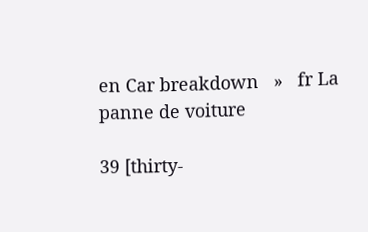en Car breakdown   »   fr La panne de voiture

39 [thirty-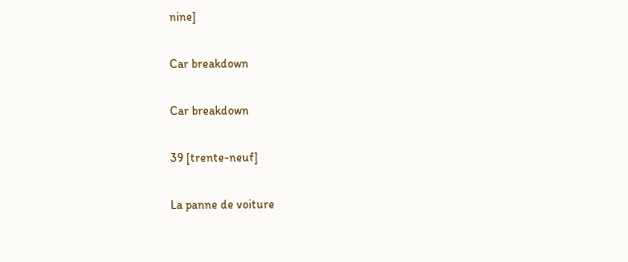nine]

Car breakdown

Car breakdown

39 [trente-neuf]

La panne de voiture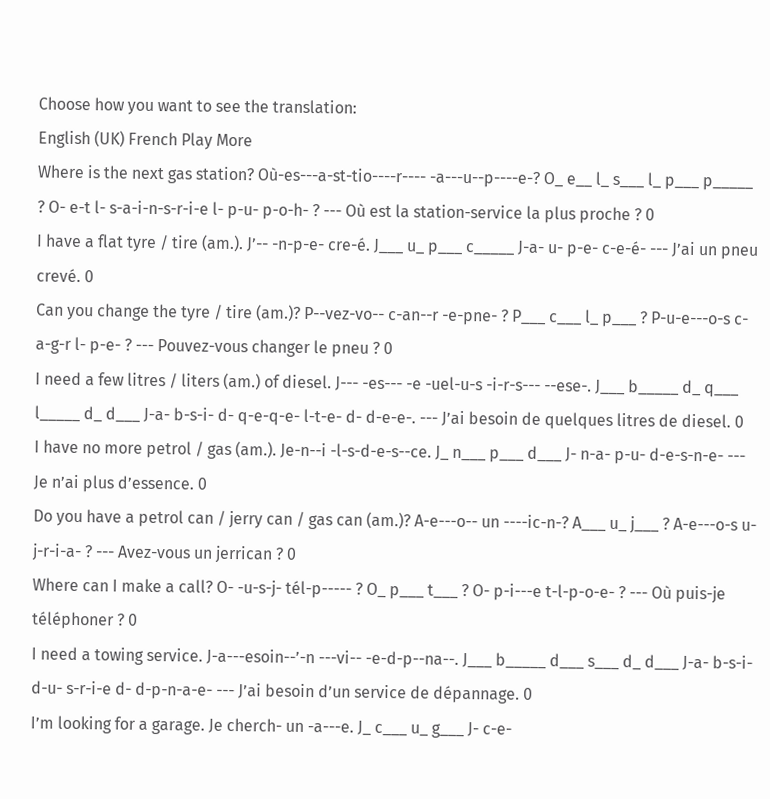Choose how you want to see the translation:
English (UK) French Play More
Where is the next gas station? Où-es---a-st-tio----r---- -a---u--p----e-? O_ e__ l_ s___ l_ p___ p_____ ? O- e-t l- s-a-i-n-s-r-i-e l- p-u- p-o-h- ? --- Où est la station-service la plus proche ? 0
I have a flat tyre / tire (am.). J’-- -n-p-e- cre-é. J___ u_ p___ c_____ J-a- u- p-e- c-e-é- --- J’ai un pneu crevé. 0
Can you change the tyre / tire (am.)? P--vez-vo-- c-an--r -e-pne- ? P___ c___ l_ p___ ? P-u-e---o-s c-a-g-r l- p-e- ? --- Pouvez-vous changer le pneu ? 0
I need a few litres / liters (am.) of diesel. J--- -es--- -e -uel-u-s -i-r-s--- --ese-. J___ b_____ d_ q___ l_____ d_ d___ J-a- b-s-i- d- q-e-q-e- l-t-e- d- d-e-e-. --- J’ai besoin de quelques litres de diesel. 0
I have no more petrol / gas (am.). Je-n--i -l-s-d-e-s--ce. J_ n___ p___ d___ J- n-a- p-u- d-e-s-n-e- --- Je n’ai plus d’essence. 0
Do you have a petrol can / jerry can / gas can (am.)? A-e---o-- un ----ic-n-? A___ u_ j___ ? A-e---o-s u- j-r-i-a- ? --- Avez-vous un jerrican ? 0
Where can I make a call? O- -u-s-j- tél-p----- ? O_ p___ t___ ? O- p-i---e t-l-p-o-e- ? --- Où puis-je téléphoner ? 0
I need a towing service. J-a---esoin--’-n ---vi-- -e-d-p--na--. J___ b_____ d___ s___ d_ d___ J-a- b-s-i- d-u- s-r-i-e d- d-p-n-a-e- --- J’ai besoin d’un service de dépannage. 0
I’m looking for a garage. Je cherch- un -a---e. J_ c___ u_ g___ J- c-e-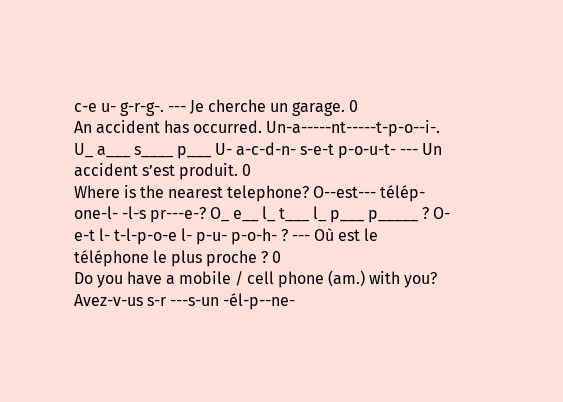c-e u- g-r-g-. --- Je cherche un garage. 0
An accident has occurred. Un-a-----nt-----t-p-o--i-. U_ a___ s____ p___ U- a-c-d-n- s-e-t p-o-u-t- --- Un accident s’est produit. 0
Where is the nearest telephone? O--est--- télép-one-l- -l-s pr---e-? O_ e__ l_ t___ l_ p___ p_____ ? O- e-t l- t-l-p-o-e l- p-u- p-o-h- ? --- Où est le téléphone le plus proche ? 0
Do you have a mobile / cell phone (am.) with you? Avez-v-us s-r ---s-un -él-p--ne-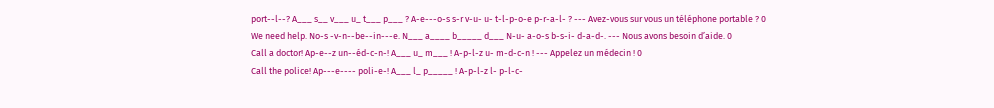port--l--? A___ s__ v___ u_ t___ p___ ? A-e---o-s s-r v-u- u- t-l-p-o-e p-r-a-l- ? --- Avez-vous sur vous un téléphone portable ? 0
We need help. No-s -v-n--be--in---e. N___ a____ b_____ d___ N-u- a-o-s b-s-i- d-a-d-. --- Nous avons besoin d’aide. 0
Call a doctor! Ap-e--z un--éd-c-n-! A___ u_ m___ ! A-p-l-z u- m-d-c-n ! --- Appelez un médecin ! 0
Call the police! Ap---e---- poli-e-! A___ l_ p_____ ! A-p-l-z l- p-l-c-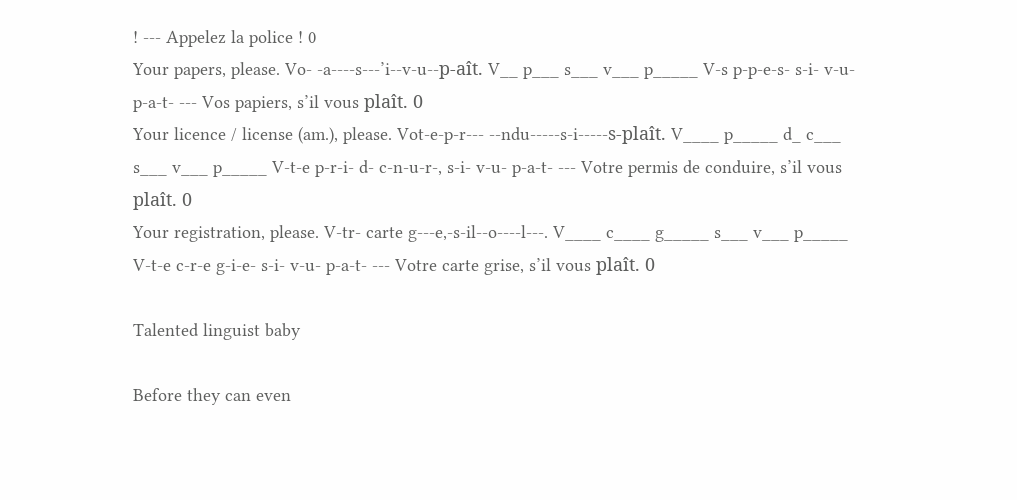! --- Appelez la police ! 0
Your papers, please. Vo- -a----s---’i--v-u--p-aît. V__ p___ s___ v___ p_____ V-s p-p-e-s- s-i- v-u- p-a-t- --- Vos papiers, s’il vous plaît. 0
Your licence / license (am.), please. Vot-e-p-r--- --ndu-----s-i-----s-plaît. V____ p_____ d_ c___ s___ v___ p_____ V-t-e p-r-i- d- c-n-u-r-, s-i- v-u- p-a-t- --- Votre permis de conduire, s’il vous plaît. 0
Your registration, please. V-tr- carte g---e,-s-il--o----l---. V____ c____ g_____ s___ v___ p_____ V-t-e c-r-e g-i-e- s-i- v-u- p-a-t- --- Votre carte grise, s’il vous plaît. 0

Talented linguist baby

Before they can even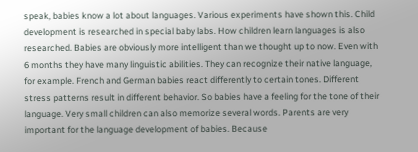speak, babies know a lot about languages. Various experiments have shown this. Child development is researched in special baby labs. How children learn languages is also researched. Babies are obviously more intelligent than we thought up to now. Even with 6 months they have many linguistic abilities. They can recognize their native language, for example. French and German babies react differently to certain tones. Different stress patterns result in different behavior. So babies have a feeling for the tone of their language. Very small children can also memorize several words. Parents are very important for the language development of babies. Because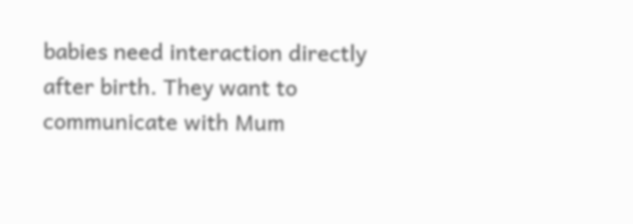babies need interaction directly after birth. They want to communicate with Mum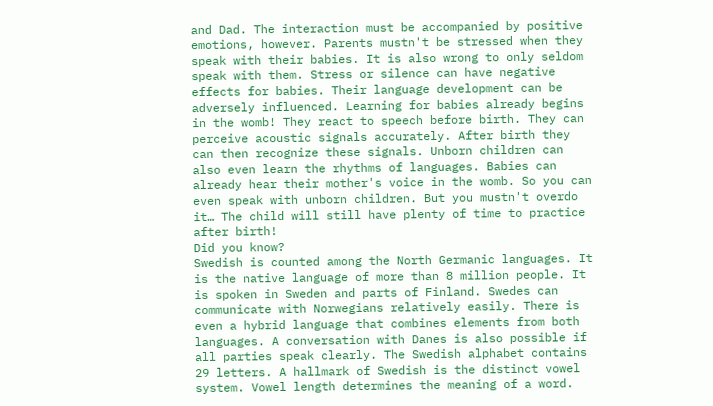and Dad. The interaction must be accompanied by positive emotions, however. Parents mustn't be stressed when they speak with their babies. It is also wrong to only seldom speak with them. Stress or silence can have negative effects for babies. Their language development can be adversely influenced. Learning for babies already begins in the womb! They react to speech before birth. They can perceive acoustic signals accurately. After birth they can then recognize these signals. Unborn children can also even learn the rhythms of languages. Babies can already hear their mother's voice in the womb. So you can even speak with unborn children. But you mustn't overdo it… The child will still have plenty of time to practice after birth!
Did you know?
Swedish is counted among the North Germanic languages. It is the native language of more than 8 million people. It is spoken in Sweden and parts of Finland. Swedes can communicate with Norwegians relatively easily. There is even a hybrid language that combines elements from both languages. A conversation with Danes is also possible if all parties speak clearly. The Swedish alphabet contains 29 letters. A hallmark of Swedish is the distinct vowel system. Vowel length determines the meaning of a word.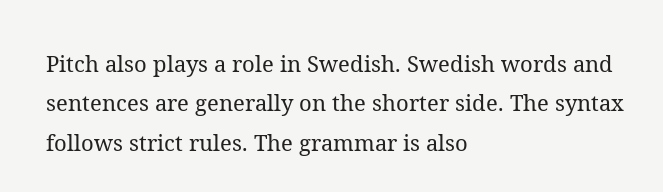Pitch also plays a role in Swedish. Swedish words and sentences are generally on the shorter side. The syntax follows strict rules. The grammar is also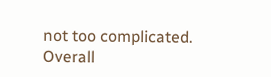not too complicated. Overall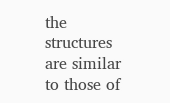the structures are similar to those of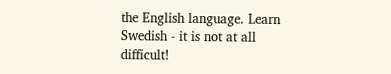the English language. Learn Swedish - it is not at all difficult!